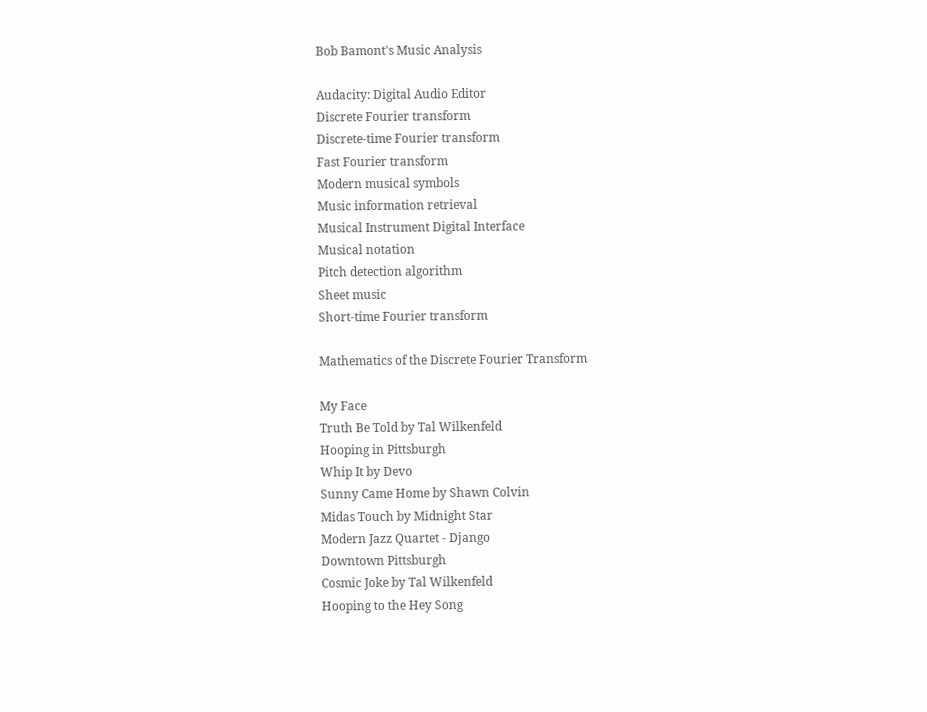Bob Bamont's Music Analysis

Audacity: Digital Audio Editor
Discrete Fourier transform
Discrete-time Fourier transform
Fast Fourier transform
Modern musical symbols
Music information retrieval
Musical Instrument Digital Interface
Musical notation
Pitch detection algorithm
Sheet music
Short-time Fourier transform

Mathematics of the Discrete Fourier Transform

My Face
Truth Be Told by Tal Wilkenfeld
Hooping in Pittsburgh
Whip It by Devo
Sunny Came Home by Shawn Colvin
Midas Touch by Midnight Star
Modern Jazz Quartet - Django
Downtown Pittsburgh
Cosmic Joke by Tal Wilkenfeld
Hooping to the Hey Song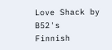Love Shack by B52's
Finnish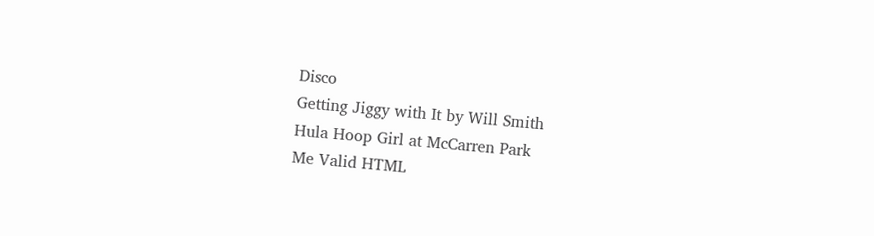Disco
Getting Jiggy with It by Will Smith
Hula Hoop Girl at McCarren Park
Me Valid HTML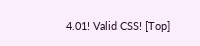4.01! Valid CSS! [Top]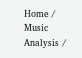Home / Music Analysis /